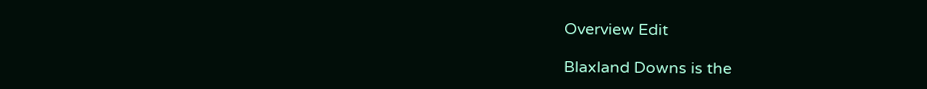Overview Edit

Blaxland Downs is the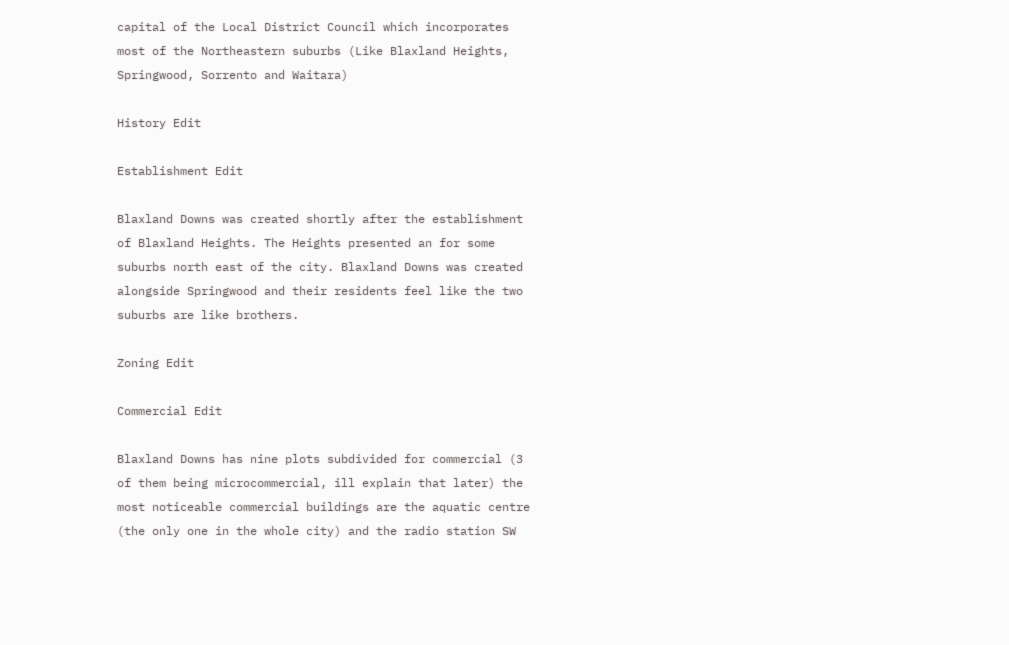capital of the Local District Council which incorporates most of the Northeastern suburbs (Like Blaxland Heights, Springwood, Sorrento and Waitara)

History Edit

Establishment Edit

Blaxland Downs was created shortly after the establishment of Blaxland Heights. The Heights presented an for some suburbs north east of the city. Blaxland Downs was created alongside Springwood and their residents feel like the two suburbs are like brothers.

Zoning Edit

Commercial Edit

Blaxland Downs has nine plots subdivided for commercial (3 of them being microcommercial, ill explain that later) the most noticeable commercial buildings are the aquatic centre (the only one in the whole city) and the radio station SW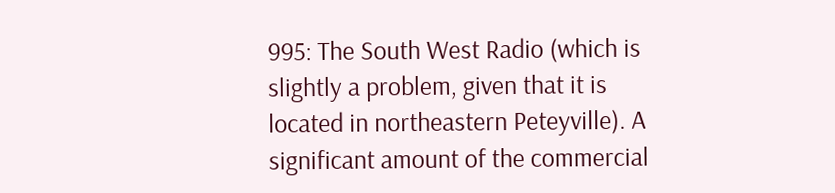995: The South West Radio (which is slightly a problem, given that it is located in northeastern Peteyville). A significant amount of the commercial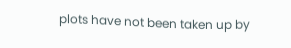plots have not been taken up by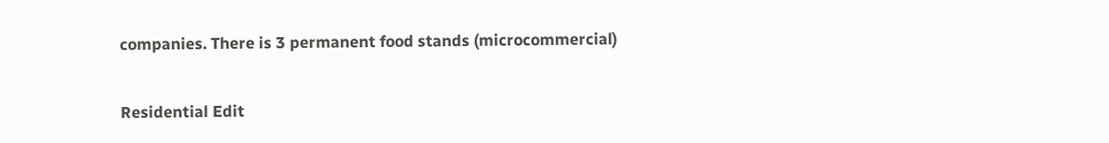companies. There is 3 permanent food stands (microcommercial)

Residential Edit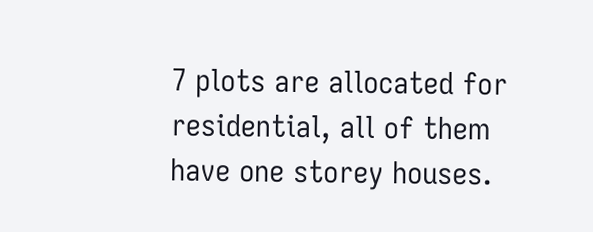7 plots are allocated for residential, all of them have one storey houses.